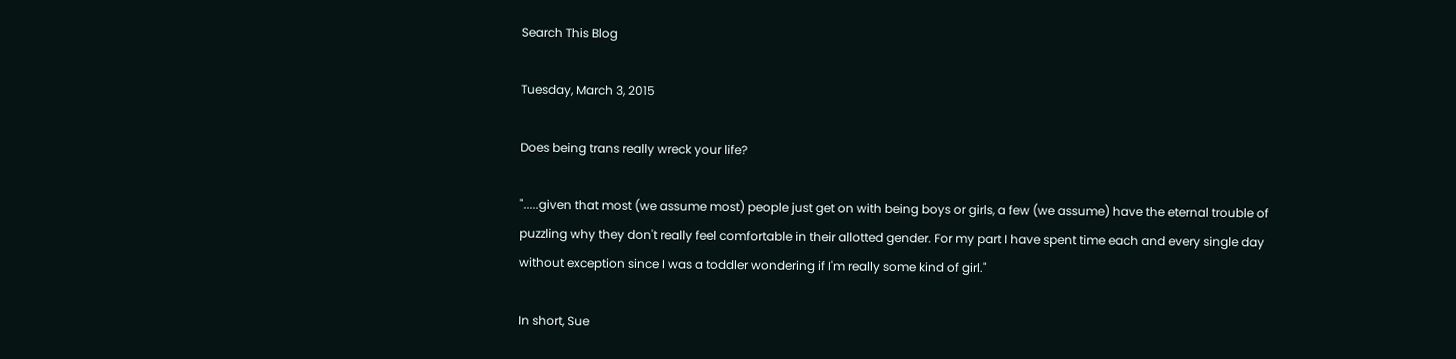Search This Blog

Tuesday, March 3, 2015

Does being trans really wreck your life?

".....given that most (we assume most) people just get on with being boys or girls, a few (we assume) have the eternal trouble of puzzling why they don't really feel comfortable in their allotted gender. For my part I have spent time each and every single day without exception since I was a toddler wondering if I'm really some kind of girl."

In short, Sue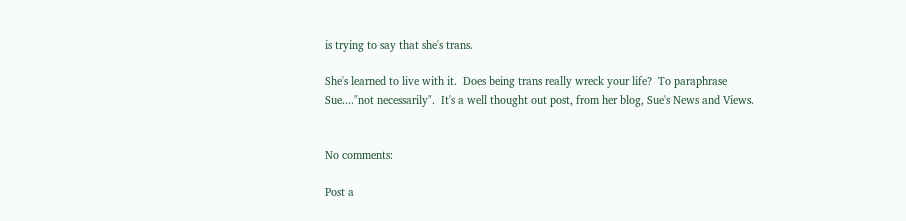is trying to say that she's trans.

She's learned to live with it.  Does being trans really wreck your life?  To paraphrase Sue...."not necessarily".  It's a well thought out post, from her blog, Sue's News and Views.


No comments:

Post a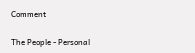Comment

The People - Personal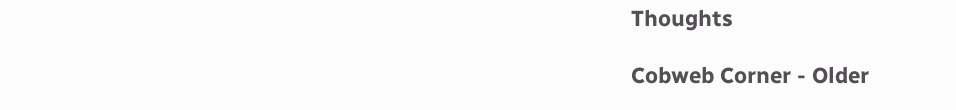Thoughts

Cobweb Corner - Older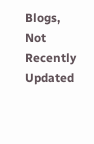Blogs, Not Recently Updated